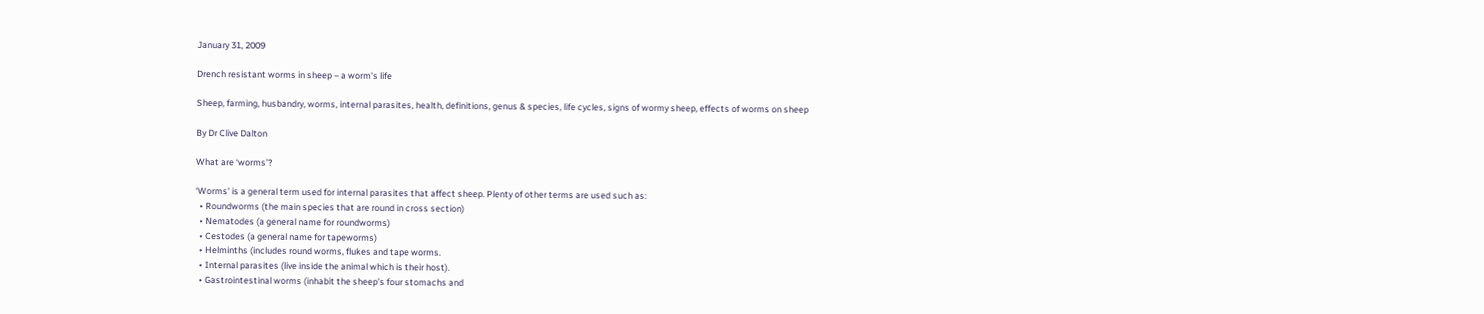January 31, 2009

Drench resistant worms in sheep – a worm's life

Sheep, farming, husbandry, worms, internal parasites, health, definitions, genus & species, life cycles, signs of wormy sheep, effects of worms on sheep

By Dr Clive Dalton

What are ‘worms’?

‘Worms’ is a general term used for internal parasites that affect sheep. Plenty of other terms are used such as:
  • Roundworms (the main species that are round in cross section)
  • Nematodes (a general name for roundworms)
  • Cestodes (a general name for tapeworms)
  • Helminths (includes round worms, flukes and tape worms.
  • Internal parasites (live inside the animal which is their host).
  • Gastrointestinal worms (inhabit the sheep’s four stomachs and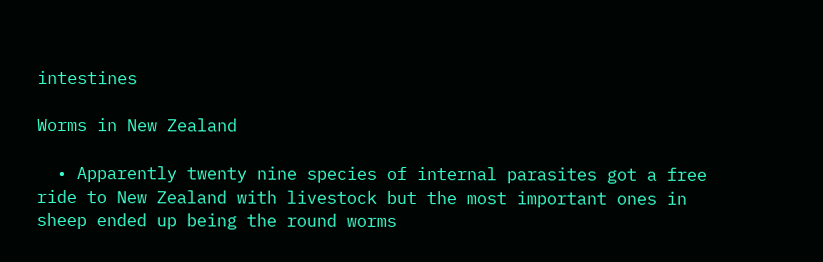intestines

Worms in New Zealand

  • Apparently twenty nine species of internal parasites got a free ride to New Zealand with livestock but the most important ones in sheep ended up being the round worms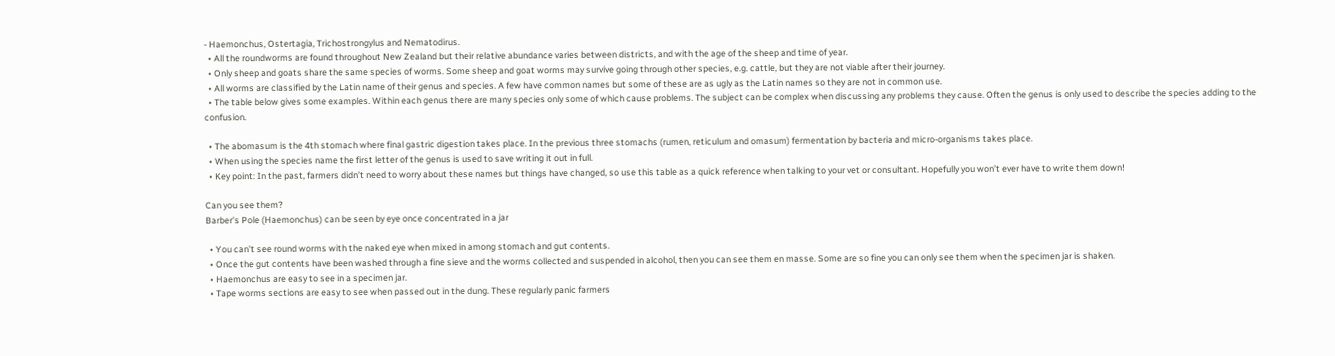- Haemonchus, Ostertagia, Trichostrongylus and Nematodirus.
  • All the roundworms are found throughout New Zealand but their relative abundance varies between districts, and with the age of the sheep and time of year.
  • Only sheep and goats share the same species of worms. Some sheep and goat worms may survive going through other species, e.g. cattle, but they are not viable after their journey.
  • All worms are classified by the Latin name of their genus and species. A few have common names but some of these are as ugly as the Latin names so they are not in common use.
  • The table below gives some examples. Within each genus there are many species only some of which cause problems. The subject can be complex when discussing any problems they cause. Often the genus is only used to describe the species adding to the confusion.

  • The abomasum is the 4th stomach where final gastric digestion takes place. In the previous three stomachs (rumen, reticulum and omasum) fermentation by bacteria and micro-organisms takes place.
  • When using the species name the first letter of the genus is used to save writing it out in full.
  • Key point: In the past, farmers didn’t need to worry about these names but things have changed, so use this table as a quick reference when talking to your vet or consultant. Hopefully you won’t ever have to write them down!

Can you see them?
Barber's Pole (Haemonchus) can be seen by eye once concentrated in a jar

  • You can’t see round worms with the naked eye when mixed in among stomach and gut contents.
  • Once the gut contents have been washed through a fine sieve and the worms collected and suspended in alcohol, then you can see them en masse. Some are so fine you can only see them when the specimen jar is shaken.
  • Haemonchus are easy to see in a specimen jar.
  • Tape worms sections are easy to see when passed out in the dung. These regularly panic farmers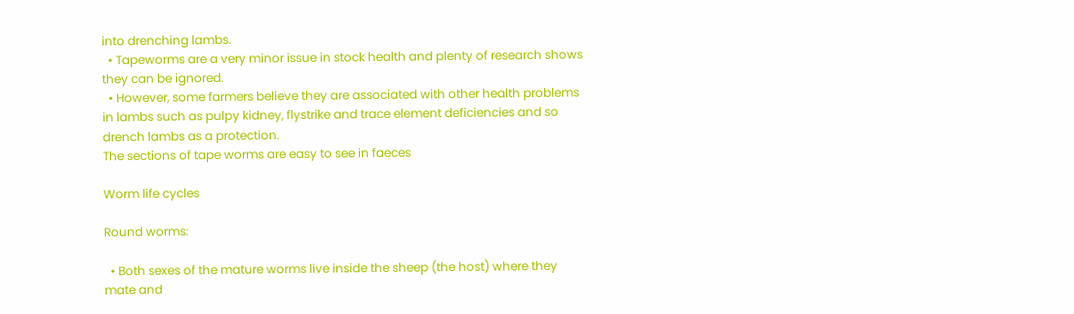into drenching lambs.
  • Tapeworms are a very minor issue in stock health and plenty of research shows they can be ignored.
  • However, some farmers believe they are associated with other health problems in lambs such as pulpy kidney, flystrike and trace element deficiencies and so drench lambs as a protection.
The sections of tape worms are easy to see in faeces

Worm life cycles

Round worms:

  • Both sexes of the mature worms live inside the sheep (the host) where they mate and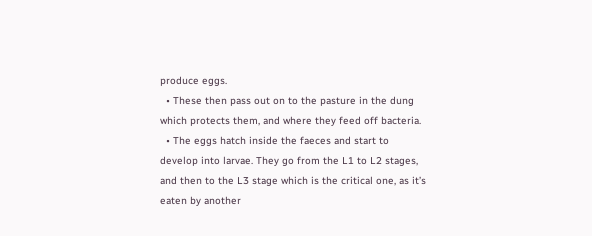produce eggs.
  • These then pass out on to the pasture in the dung which protects them, and where they feed off bacteria.
  • The eggs hatch inside the faeces and start to develop into larvae. They go from the L1 to L2 stages, and then to the L3 stage which is the critical one, as it’s eaten by another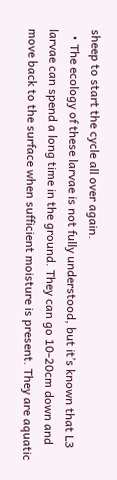sheep to start the cycle all over again.
  • The ecology of these larvae is not fully understood, but it’s known that L3 larvae can spend a long time in the ground. They can go 10-20cm down and move back to the surface when sufficient moisture is present. They are aquatic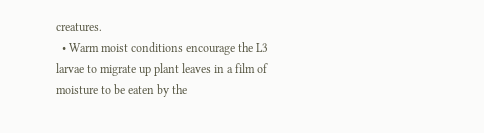creatures.
  • Warm moist conditions encourage the L3 larvae to migrate up plant leaves in a film of moisture to be eaten by the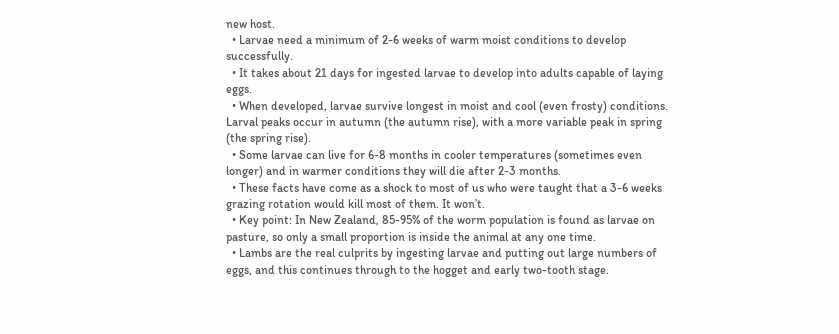new host.
  • Larvae need a minimum of 2-6 weeks of warm moist conditions to develop successfully.
  • It takes about 21 days for ingested larvae to develop into adults capable of laying eggs.
  • When developed, larvae survive longest in moist and cool (even frosty) conditions. Larval peaks occur in autumn (the autumn rise), with a more variable peak in spring (the spring rise).
  • Some larvae can live for 6-8 months in cooler temperatures (sometimes even longer) and in warmer conditions they will die after 2-3 months.
  • These facts have come as a shock to most of us who were taught that a 3-6 weeks grazing rotation would kill most of them. It won’t.
  • Key point: In New Zealand, 85-95% of the worm population is found as larvae on pasture, so only a small proportion is inside the animal at any one time.
  • Lambs are the real culprits by ingesting larvae and putting out large numbers of eggs, and this continues through to the hogget and early two-tooth stage.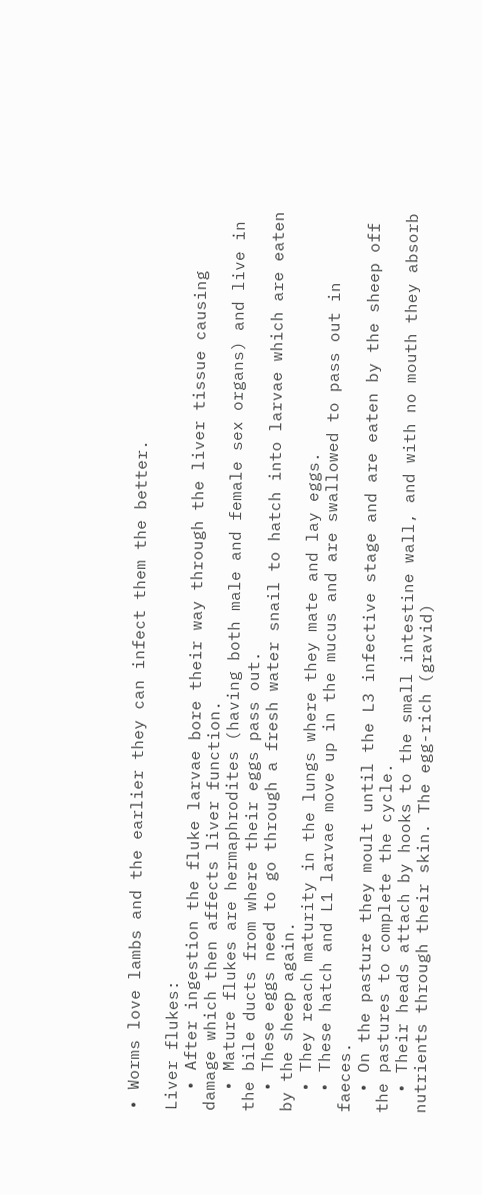• Worms love lambs and the earlier they can infect them the better.

Liver flukes:
  • After ingestion the fluke larvae bore their way through the liver tissue causing damage which then affects liver function.
  • Mature flukes are hermaphrodites (having both male and female sex organs) and live in the bile ducts from where their eggs pass out.
  • These eggs need to go through a fresh water snail to hatch into larvae which are eaten by the sheep again.
  • They reach maturity in the lungs where they mate and lay eggs.
  • These hatch and L1 larvae move up in the mucus and are swallowed to pass out in faeces.
  • On the pasture they moult until the L3 infective stage and are eaten by the sheep off the pastures to complete the cycle.
  • Their heads attach by hooks to the small intestine wall, and with no mouth they absorb nutrients through their skin. The egg-rich (gravid)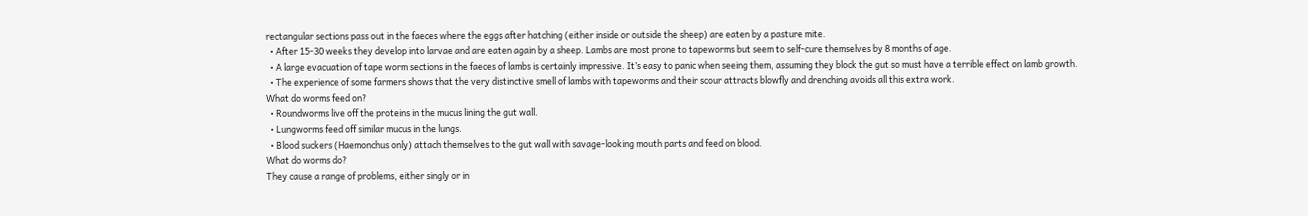rectangular sections pass out in the faeces where the eggs after hatching (either inside or outside the sheep) are eaten by a pasture mite.
  • After 15-30 weeks they develop into larvae and are eaten again by a sheep. Lambs are most prone to tapeworms but seem to self-cure themselves by 8 months of age.
  • A large evacuation of tape worm sections in the faeces of lambs is certainly impressive. It’s easy to panic when seeing them, assuming they block the gut so must have a terrible effect on lamb growth.
  • The experience of some farmers shows that the very distinctive smell of lambs with tapeworms and their scour attracts blowfly and drenching avoids all this extra work.
What do worms feed on?
  • Roundworms live off the proteins in the mucus lining the gut wall.
  • Lungworms feed off similar mucus in the lungs.
  • Blood suckers (Haemonchus only) attach themselves to the gut wall with savage-looking mouth parts and feed on blood.
What do worms do?
They cause a range of problems, either singly or in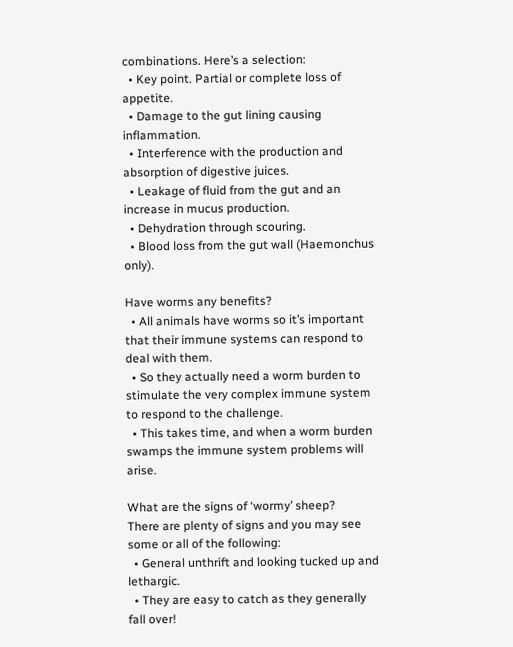combinations. Here’s a selection:
  • Key point. Partial or complete loss of appetite.
  • Damage to the gut lining causing inflammation.
  • Interference with the production and absorption of digestive juices.
  • Leakage of fluid from the gut and an increase in mucus production.
  • Dehydration through scouring.
  • Blood loss from the gut wall (Haemonchus only).

Have worms any benefits?
  • All animals have worms so it’s important that their immune systems can respond to deal with them.
  • So they actually need a worm burden to stimulate the very complex immune system to respond to the challenge.
  • This takes time, and when a worm burden swamps the immune system problems will arise.

What are the signs of ‘wormy’ sheep?
There are plenty of signs and you may see some or all of the following:
  • General unthrift and looking tucked up and lethargic.
  • They are easy to catch as they generally fall over!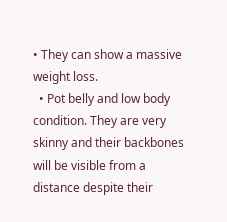• They can show a massive weight loss.
  • Pot belly and low body condition. They are very skinny and their backbones will be visible from a distance despite their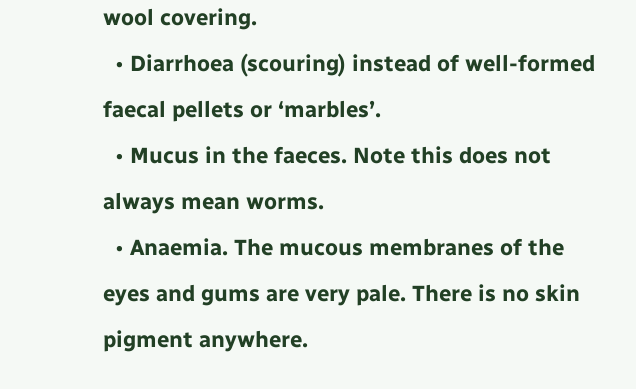wool covering.
  • Diarrhoea (scouring) instead of well-formed faecal pellets or ‘marbles’.
  • Mucus in the faeces. Note this does not always mean worms.
  • Anaemia. The mucous membranes of the eyes and gums are very pale. There is no skin pigment anywhere.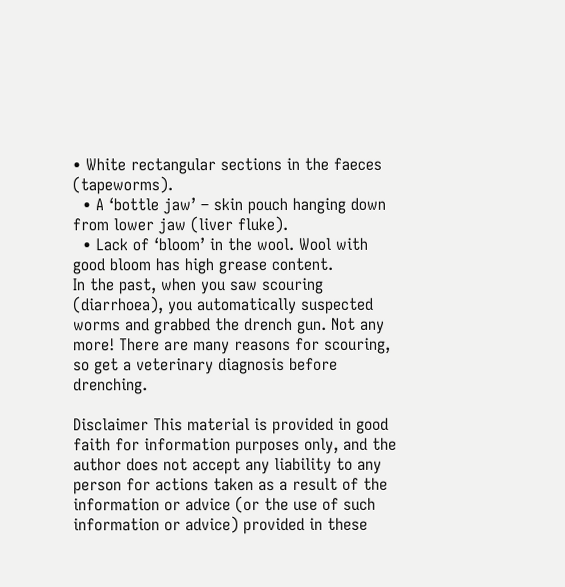• White rectangular sections in the faeces (tapeworms).
  • A ‘bottle jaw’ – skin pouch hanging down from lower jaw (liver fluke).
  • Lack of ‘bloom’ in the wool. Wool with good bloom has high grease content.
In the past, when you saw scouring (diarrhoea), you automatically suspected worms and grabbed the drench gun. Not any more! There are many reasons for scouring, so get a veterinary diagnosis before drenching.

Disclaimer This material is provided in good faith for information purposes only, and the author does not accept any liability to any person for actions taken as a result of the information or advice (or the use of such information or advice) provided in these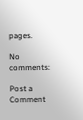pages.

No comments:

Post a Comment